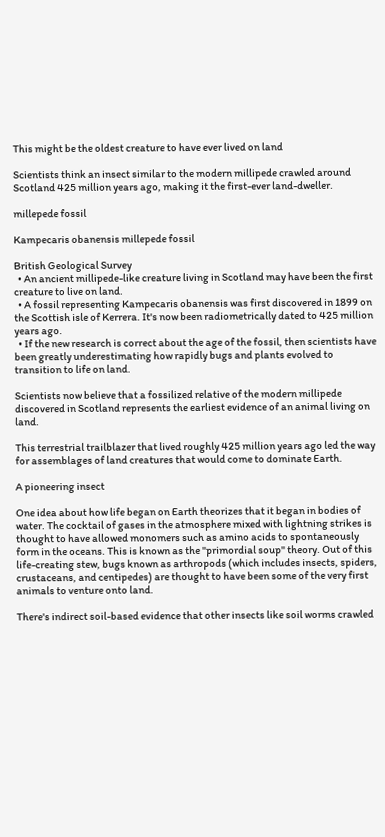This might be the oldest creature to have ever lived on land

Scientists think an insect similar to the modern millipede crawled around Scotland 425 million years ago, making it the first-ever land-dweller.

millepede fossil

Kampecaris obanensis millepede fossil

British Geological Survey
  • An ancient millipede-like creature living in Scotland may have been the first creature to live on land.
  • A fossil representing Kampecaris obanensis was first discovered in 1899 on the Scottish isle of Kerrera. It's now been radiometrically dated to 425 million years ago.
  • If the new research is correct about the age of the fossil, then scientists have been greatly underestimating how rapidly bugs and plants evolved to transition to life on land.

Scientists now believe that a fossilized relative of the modern millipede discovered in Scotland represents the earliest evidence of an animal living on land.

This terrestrial trailblazer that lived roughly 425 million years ago led the way for assemblages of land creatures that would come to dominate Earth.

A pioneering insect

One idea about how life began on Earth theorizes that it began in bodies of water. The cocktail of gases in the atmosphere mixed with lightning strikes is thought to have allowed monomers such as amino acids to spontaneously form in the oceans. This is known as the "primordial soup" theory. Out of this life-creating stew, bugs known as arthropods (which includes insects, spiders, crustaceans, and centipedes) are thought to have been some of the very first animals to venture onto land.

There's indirect soil-based evidence that other insects like soil worms crawled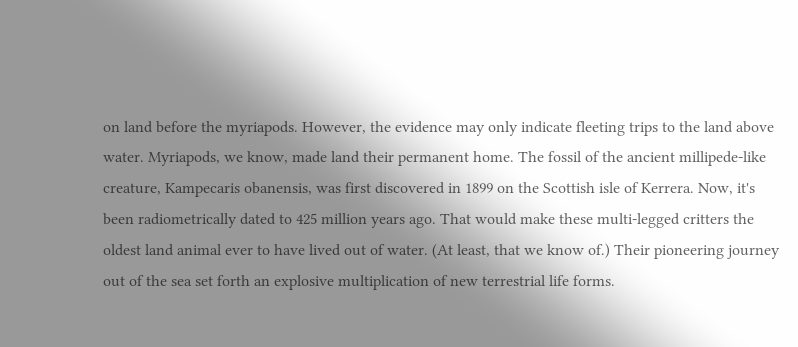on land before the myriapods. However, the evidence may only indicate fleeting trips to the land above water. Myriapods, we know, made land their permanent home. The fossil of the ancient millipede-like creature, Kampecaris obanensis, was first discovered in 1899 on the Scottish isle of Kerrera. Now, it's been radiometrically dated to 425 million years ago. That would make these multi-legged critters the oldest land animal ever to have lived out of water. (At least, that we know of.) Their pioneering journey out of the sea set forth an explosive multiplication of new terrestrial life forms.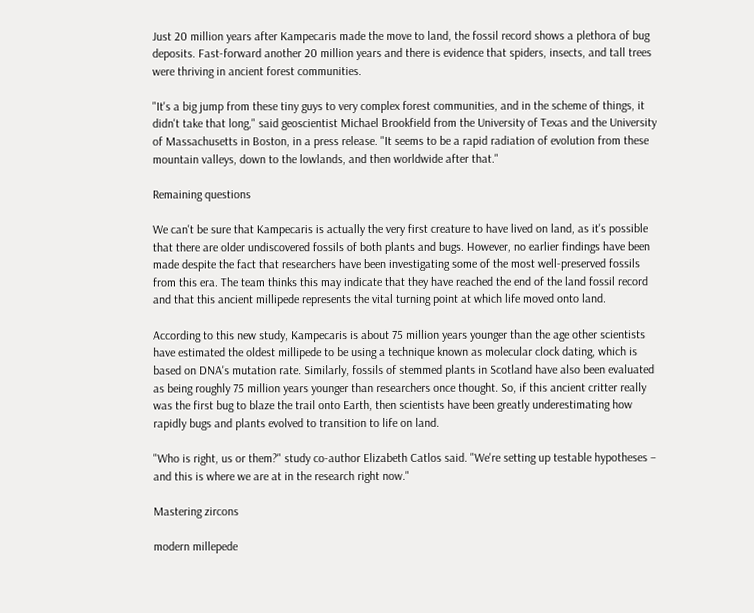Just 20 million years after Kampecaris made the move to land, the fossil record shows a plethora of bug deposits. Fast-forward another 20 million years and there is evidence that spiders, insects, and tall trees were thriving in ancient forest communities.

"It's a big jump from these tiny guys to very complex forest communities, and in the scheme of things, it didn't take that long," said geoscientist Michael Brookfield from the University of Texas and the University of Massachusetts in Boston, in a press release. "It seems to be a rapid radiation of evolution from these mountain valleys, down to the lowlands, and then worldwide after that."

Remaining questions

We can't be sure that Kampecaris is actually the very first creature to have lived on land, as it's possible that there are older undiscovered fossils of both plants and bugs. However, no earlier findings have been made despite the fact that researchers have been investigating some of the most well-preserved fossils from this era. The team thinks this may indicate that they have reached the end of the land fossil record and that this ancient millipede represents the vital turning point at which life moved onto land.

According to this new study, Kampecaris is about 75 million years younger than the age other scientists have estimated the oldest millipede to be using a technique known as molecular clock dating, which is based on DNA's mutation rate. Similarly, fossils of stemmed plants in Scotland have also been evaluated as being roughly 75 million years younger than researchers once thought. So, if this ancient critter really was the first bug to blaze the trail onto Earth, then scientists have been greatly underestimating how rapidly bugs and plants evolved to transition to life on land.

"Who is right, us or them?" study co-author Elizabeth Catlos said. "We're setting up testable hypotheses – and this is where we are at in the research right now."

Mastering zircons

modern millepede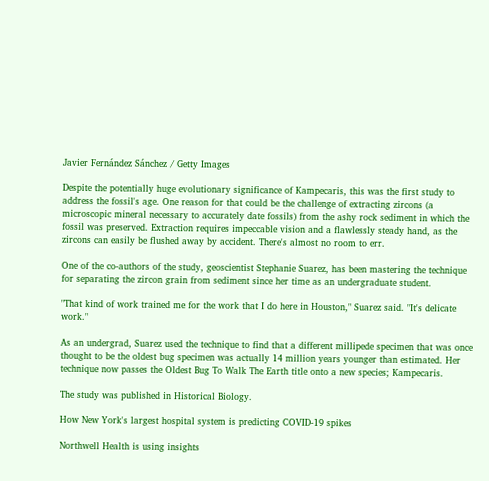Javier Fernández Sánchez / Getty Images

Despite the potentially huge evolutionary significance of Kampecaris, this was the first study to address the fossil's age. One reason for that could be the challenge of extracting zircons (a microscopic mineral necessary to accurately date fossils) from the ashy rock sediment in which the fossil was preserved. Extraction requires impeccable vision and a flawlessly steady hand, as the zircons can easily be flushed away by accident. There's almost no room to err.

One of the co-authors of the study, geoscientist Stephanie Suarez, has been mastering the technique for separating the zircon grain from sediment since her time as an undergraduate student.

"That kind of work trained me for the work that I do here in Houston," Suarez said. "It's delicate work."

As an undergrad, Suarez used the technique to find that a different millipede specimen that was once thought to be the oldest bug specimen was actually 14 million years younger than estimated. Her technique now passes the Oldest Bug To Walk The Earth title onto a new species; Kampecaris.

The study was published in Historical Biology.

How New York's largest hospital system is predicting COVID-19 spikes

Northwell Health is using insights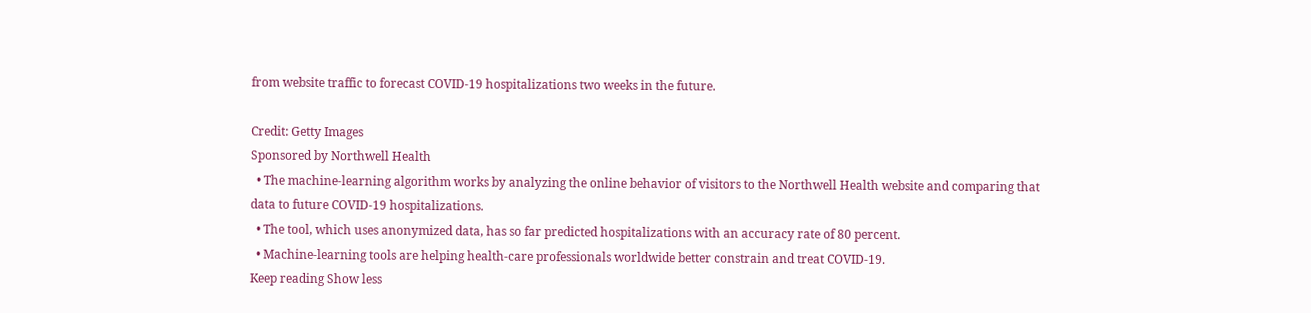from website traffic to forecast COVID-19 hospitalizations two weeks in the future.

Credit: Getty Images
Sponsored by Northwell Health
  • The machine-learning algorithm works by analyzing the online behavior of visitors to the Northwell Health website and comparing that data to future COVID-19 hospitalizations.
  • The tool, which uses anonymized data, has so far predicted hospitalizations with an accuracy rate of 80 percent.
  • Machine-learning tools are helping health-care professionals worldwide better constrain and treat COVID-19.
Keep reading Show less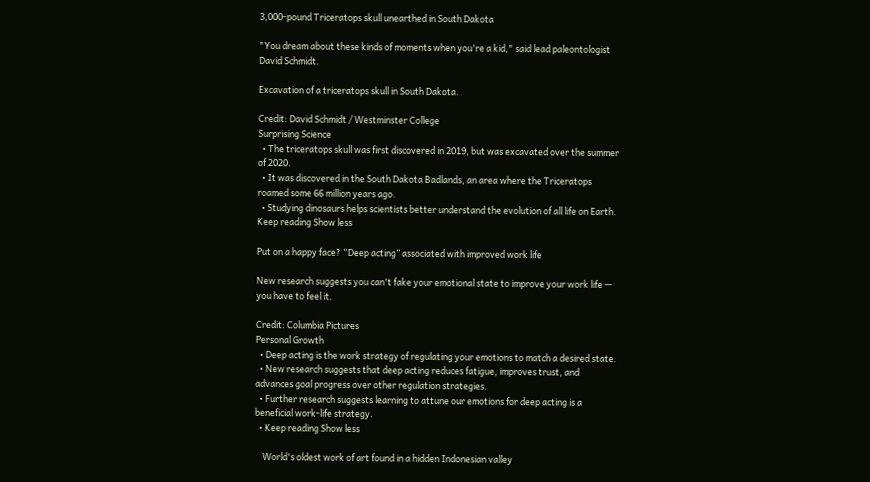3,000-pound Triceratops skull unearthed in South Dakota

"You dream about these kinds of moments when you're a kid," said lead paleontologist David Schmidt.

Excavation of a triceratops skull in South Dakota.

Credit: David Schmidt / Westminster College
Surprising Science
  • The triceratops skull was first discovered in 2019, but was excavated over the summer of 2020.
  • It was discovered in the South Dakota Badlands, an area where the Triceratops roamed some 66 million years ago.
  • Studying dinosaurs helps scientists better understand the evolution of all life on Earth.
Keep reading Show less

Put on a happy face? “Deep acting” associated with improved work life

New research suggests you can't fake your emotional state to improve your work life — you have to feel it.

Credit: Columbia Pictures
Personal Growth
  • Deep acting is the work strategy of regulating your emotions to match a desired state.
  • New research suggests that deep acting reduces fatigue, improves trust, and advances goal progress over other regulation strategies.
  • Further research suggests learning to attune our emotions for deep acting is a beneficial work-life strategy.
  • Keep reading Show less

    World's oldest work of art found in a hidden Indonesian valley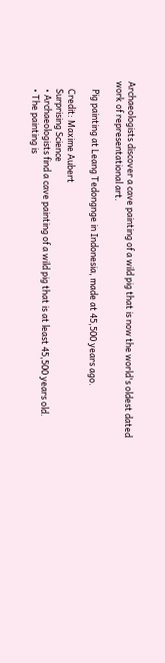Archaeologists discover a cave painting of a wild pig that is now the world's oldest dated work of representational art.

    Pig painting at Leang Tedongnge in Indonesia, made at 45,500 years ago.

    Credit: Maxime Aubert
    Surprising Science
    • Archaeologists find a cave painting of a wild pig that is at least 45,500 years old.
    • The painting is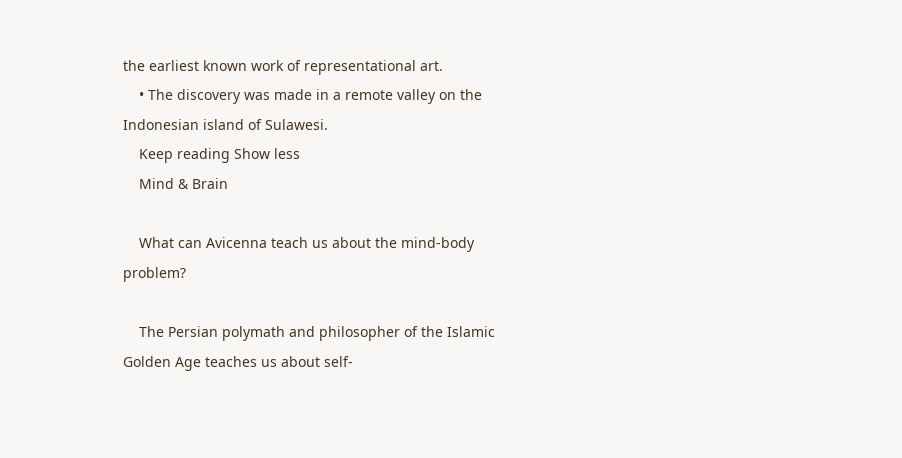the earliest known work of representational art.
    • The discovery was made in a remote valley on the Indonesian island of Sulawesi.
    Keep reading Show less
    Mind & Brain

    What can Avicenna teach us about the mind-body problem?

    The Persian polymath and philosopher of the Islamic Golden Age teaches us about self-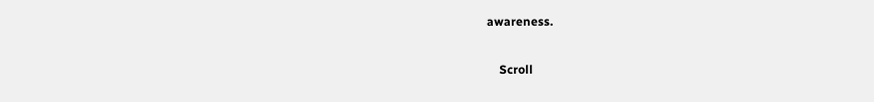awareness.

    Scroll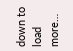down to load more…